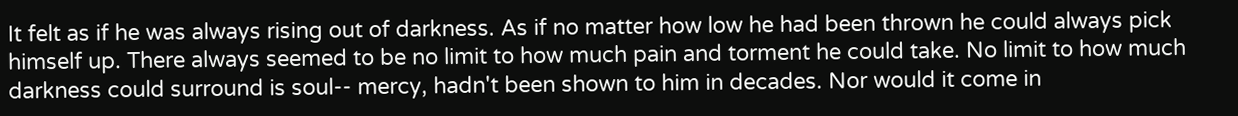It felt as if he was always rising out of darkness. As if no matter how low he had been thrown he could always pick himself up. There always seemed to be no limit to how much pain and torment he could take. No limit to how much darkness could surround is soul-- mercy, hadn't been shown to him in decades. Nor would it come in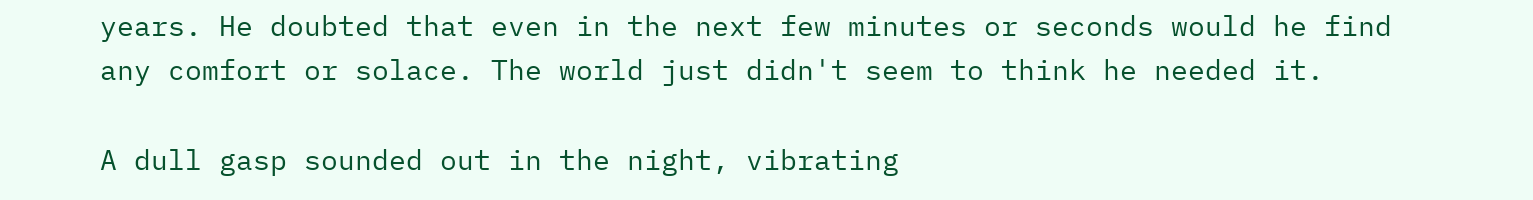years. He doubted that even in the next few minutes or seconds would he find any comfort or solace. The world just didn't seem to think he needed it.

A dull gasp sounded out in the night, vibrating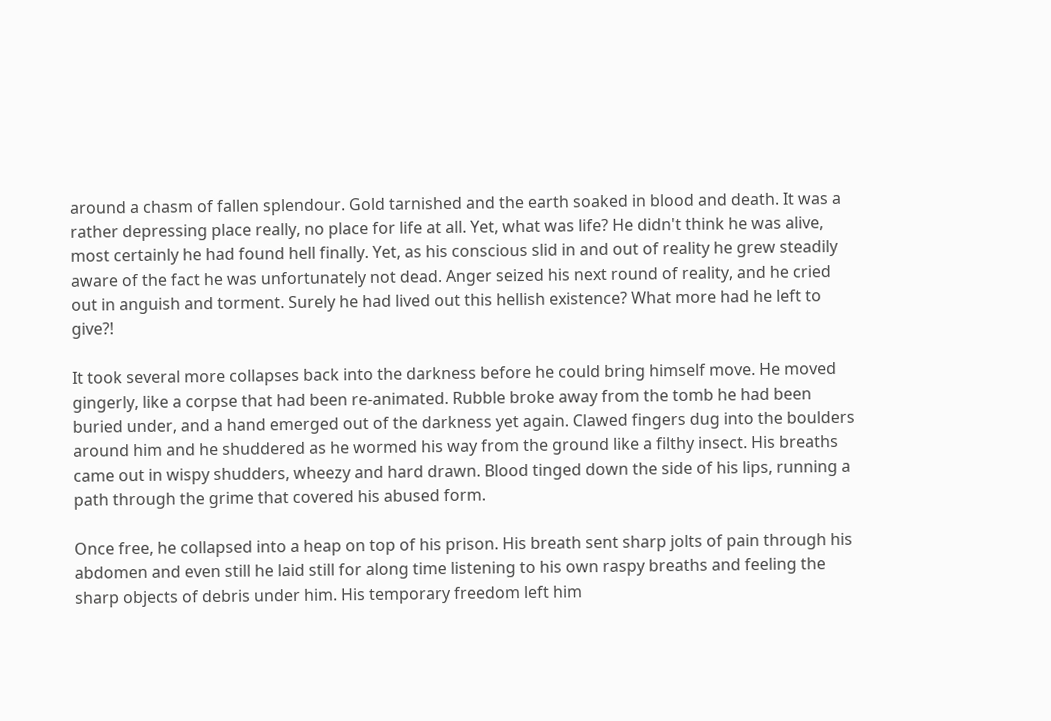around a chasm of fallen splendour. Gold tarnished and the earth soaked in blood and death. It was a rather depressing place really, no place for life at all. Yet, what was life? He didn't think he was alive, most certainly he had found hell finally. Yet, as his conscious slid in and out of reality he grew steadily aware of the fact he was unfortunately not dead. Anger seized his next round of reality, and he cried out in anguish and torment. Surely he had lived out this hellish existence? What more had he left to give?!

It took several more collapses back into the darkness before he could bring himself move. He moved gingerly, like a corpse that had been re-animated. Rubble broke away from the tomb he had been buried under, and a hand emerged out of the darkness yet again. Clawed fingers dug into the boulders around him and he shuddered as he wormed his way from the ground like a filthy insect. His breaths came out in wispy shudders, wheezy and hard drawn. Blood tinged down the side of his lips, running a path through the grime that covered his abused form.

Once free, he collapsed into a heap on top of his prison. His breath sent sharp jolts of pain through his abdomen and even still he laid still for along time listening to his own raspy breaths and feeling the sharp objects of debris under him. His temporary freedom left him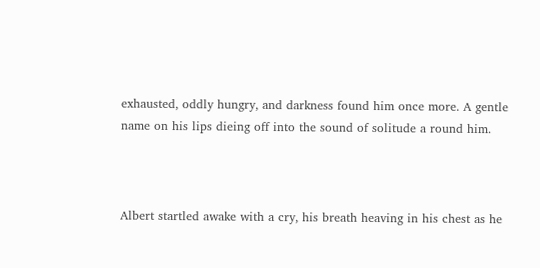exhausted, oddly hungry, and darkness found him once more. A gentle name on his lips dieing off into the sound of solitude a round him.



Albert startled awake with a cry, his breath heaving in his chest as he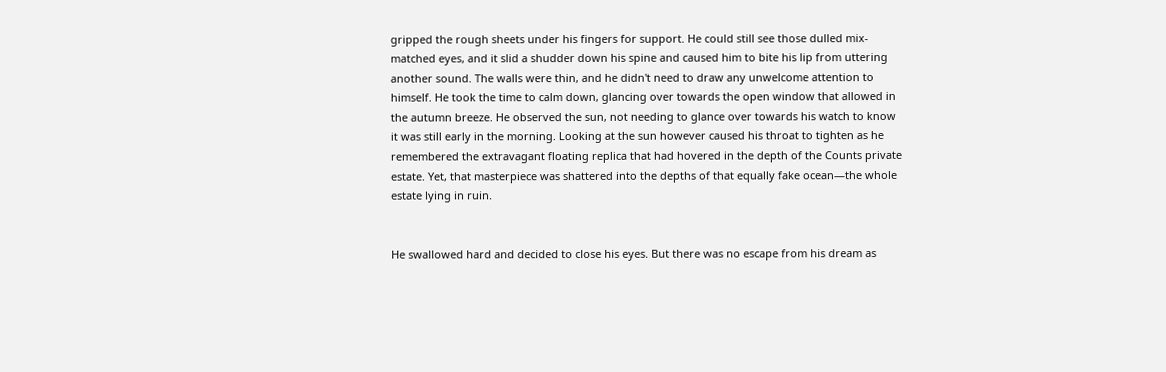gripped the rough sheets under his fingers for support. He could still see those dulled mix-matched eyes, and it slid a shudder down his spine and caused him to bite his lip from uttering another sound. The walls were thin, and he didn't need to draw any unwelcome attention to himself. He took the time to calm down, glancing over towards the open window that allowed in the autumn breeze. He observed the sun, not needing to glance over towards his watch to know it was still early in the morning. Looking at the sun however caused his throat to tighten as he remembered the extravagant floating replica that had hovered in the depth of the Counts private estate. Yet, that masterpiece was shattered into the depths of that equally fake ocean—the whole estate lying in ruin.


He swallowed hard and decided to close his eyes. But there was no escape from his dream as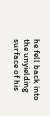he fell back into the unyielding surface of his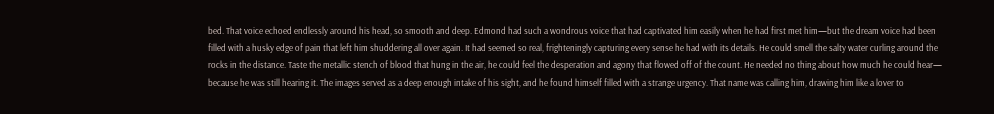bed. That voice echoed endlessly around his head, so smooth and deep. Edmond had such a wondrous voice that had captivated him easily when he had first met him—but the dream voice had been filled with a husky edge of pain that left him shuddering all over again. It had seemed so real, frighteningly capturing every sense he had with its details. He could smell the salty water curling around the rocks in the distance. Taste the metallic stench of blood that hung in the air, he could feel the desperation and agony that flowed off of the count. He needed no thing about how much he could hear— because he was still hearing it. The images served as a deep enough intake of his sight, and he found himself filled with a strange urgency. That name was calling him, drawing him like a lover to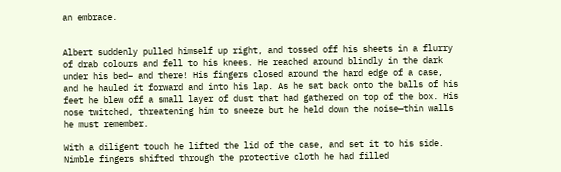an embrace.


Albert suddenly pulled himself up right, and tossed off his sheets in a flurry of drab colours and fell to his knees. He reached around blindly in the dark under his bed– and there! His fingers closed around the hard edge of a case, and he hauled it forward and into his lap. As he sat back onto the balls of his feet he blew off a small layer of dust that had gathered on top of the box. His nose twitched, threatening him to sneeze but he held down the noise—thin walls he must remember.

With a diligent touch he lifted the lid of the case, and set it to his side. Nimble fingers shifted through the protective cloth he had filled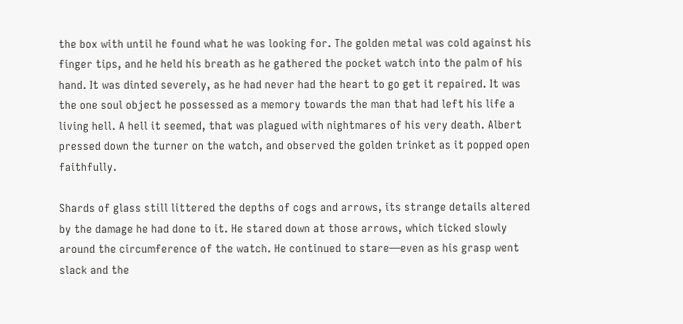the box with until he found what he was looking for. The golden metal was cold against his finger tips, and he held his breath as he gathered the pocket watch into the palm of his hand. It was dinted severely, as he had never had the heart to go get it repaired. It was the one soul object he possessed as a memory towards the man that had left his life a living hell. A hell it seemed, that was plagued with nightmares of his very death. Albert pressed down the turner on the watch, and observed the golden trinket as it popped open faithfully.

Shards of glass still littered the depths of cogs and arrows, its strange details altered by the damage he had done to it. He stared down at those arrows, which ticked slowly around the circumference of the watch. He continued to stare—even as his grasp went slack and the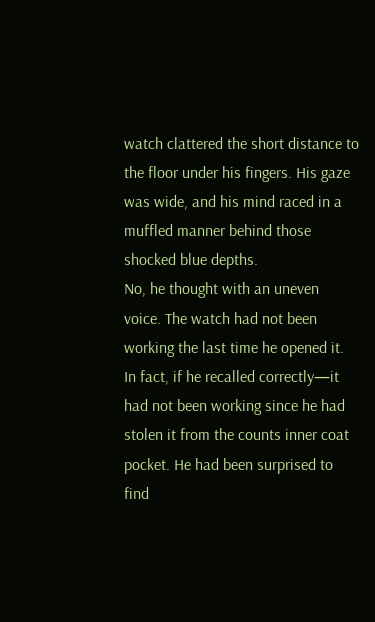watch clattered the short distance to the floor under his fingers. His gaze was wide, and his mind raced in a muffled manner behind those shocked blue depths.
No, he thought with an uneven voice. The watch had not been working the last time he opened it. In fact, if he recalled correctly—it had not been working since he had stolen it from the counts inner coat pocket. He had been surprised to find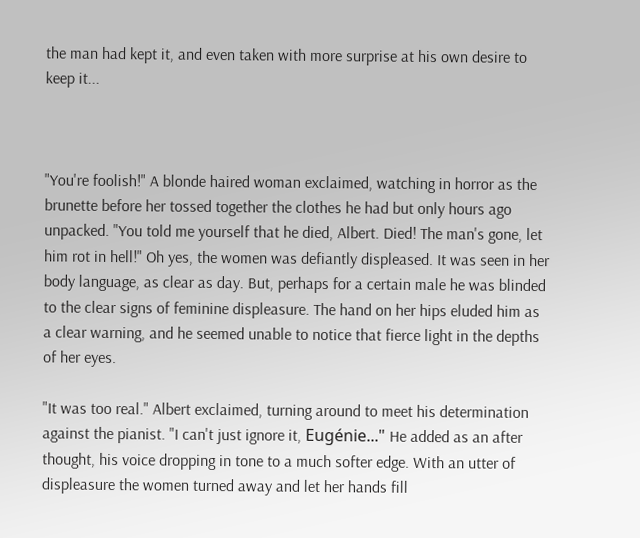the man had kept it, and even taken with more surprise at his own desire to keep it...



"You're foolish!" A blonde haired woman exclaimed, watching in horror as the brunette before her tossed together the clothes he had but only hours ago unpacked. "You told me yourself that he died, Albert. Died! The man's gone, let him rot in hell!" Oh yes, the women was defiantly displeased. It was seen in her body language, as clear as day. But, perhaps for a certain male he was blinded to the clear signs of feminine displeasure. The hand on her hips eluded him as a clear warning, and he seemed unable to notice that fierce light in the depths of her eyes.

"It was too real." Albert exclaimed, turning around to meet his determination against the pianist. "I can't just ignore it, Eugénie..." He added as an after thought, his voice dropping in tone to a much softer edge. With an utter of displeasure the women turned away and let her hands fill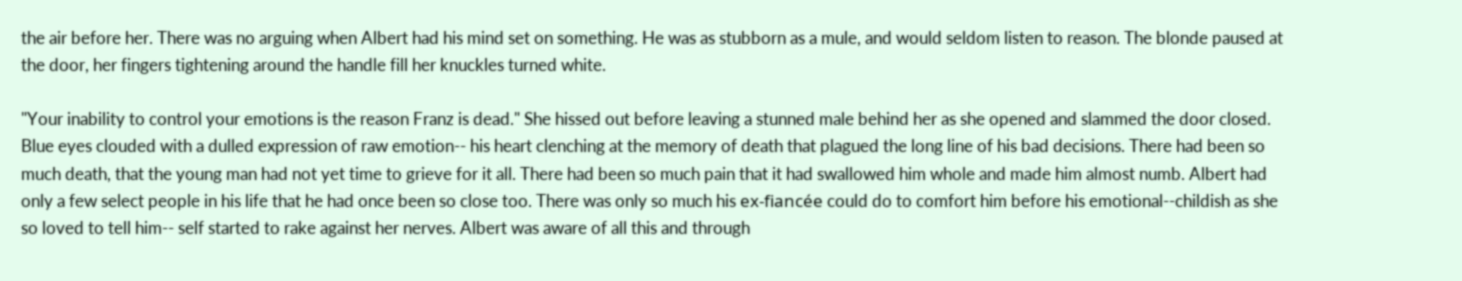the air before her. There was no arguing when Albert had his mind set on something. He was as stubborn as a mule, and would seldom listen to reason. The blonde paused at the door, her fingers tightening around the handle fill her knuckles turned white.

"Your inability to control your emotions is the reason Franz is dead." She hissed out before leaving a stunned male behind her as she opened and slammed the door closed. Blue eyes clouded with a dulled expression of raw emotion-- his heart clenching at the memory of death that plagued the long line of his bad decisions. There had been so much death, that the young man had not yet time to grieve for it all. There had been so much pain that it had swallowed him whole and made him almost numb. Albert had only a few select people in his life that he had once been so close too. There was only so much his ex-fiancée could do to comfort him before his emotional--childish as she so loved to tell him-- self started to rake against her nerves. Albert was aware of all this and through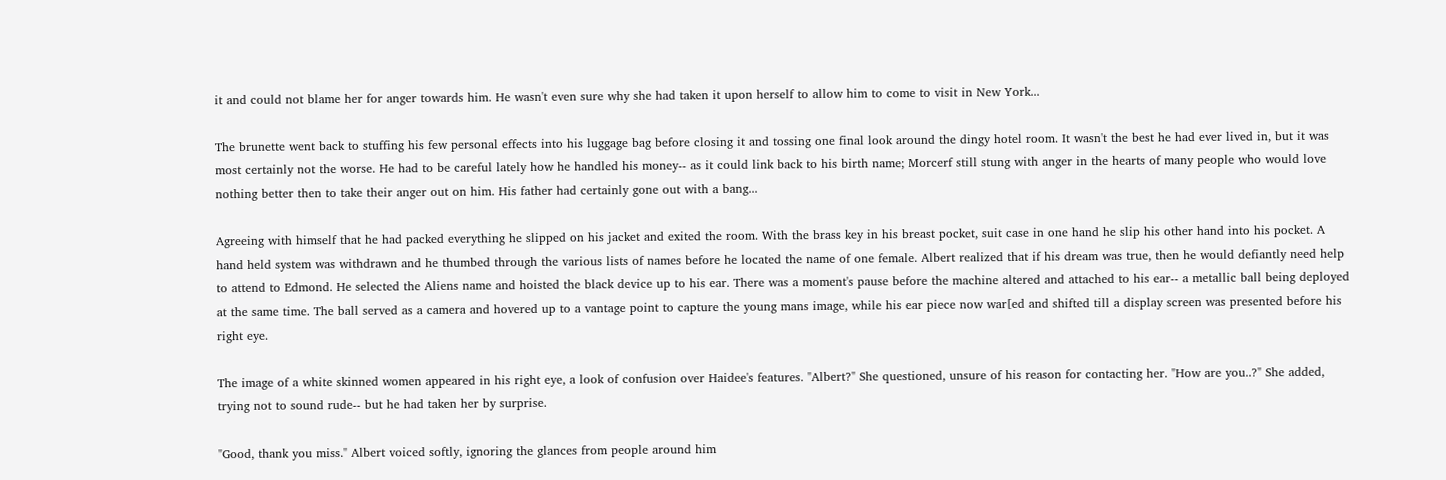it and could not blame her for anger towards him. He wasn't even sure why she had taken it upon herself to allow him to come to visit in New York...

The brunette went back to stuffing his few personal effects into his luggage bag before closing it and tossing one final look around the dingy hotel room. It wasn't the best he had ever lived in, but it was most certainly not the worse. He had to be careful lately how he handled his money-- as it could link back to his birth name; Morcerf still stung with anger in the hearts of many people who would love nothing better then to take their anger out on him. His father had certainly gone out with a bang...

Agreeing with himself that he had packed everything he slipped on his jacket and exited the room. With the brass key in his breast pocket, suit case in one hand he slip his other hand into his pocket. A hand held system was withdrawn and he thumbed through the various lists of names before he located the name of one female. Albert realized that if his dream was true, then he would defiantly need help to attend to Edmond. He selected the Aliens name and hoisted the black device up to his ear. There was a moment's pause before the machine altered and attached to his ear-- a metallic ball being deployed at the same time. The ball served as a camera and hovered up to a vantage point to capture the young mans image, while his ear piece now war[ed and shifted till a display screen was presented before his right eye.

The image of a white skinned women appeared in his right eye, a look of confusion over Haidee's features. "Albert?" She questioned, unsure of his reason for contacting her. "How are you..?" She added, trying not to sound rude-- but he had taken her by surprise.

"Good, thank you miss." Albert voiced softly, ignoring the glances from people around him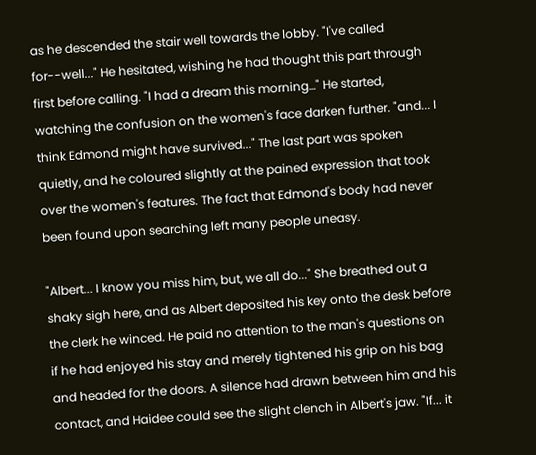as he descended the stair well towards the lobby. "I've called for--well..." He hesitated, wishing he had thought this part through first before calling. "I had a dream this morning…" He started, watching the confusion on the women's face darken further. "and... I think Edmond might have survived..." The last part was spoken quietly, and he coloured slightly at the pained expression that took over the women's features. The fact that Edmond's body had never been found upon searching left many people uneasy.

"Albert... I know you miss him, but, we all do..." She breathed out a shaky sigh here, and as Albert deposited his key onto the desk before the clerk he winced. He paid no attention to the man's questions on if he had enjoyed his stay and merely tightened his grip on his bag and headed for the doors. A silence had drawn between him and his contact, and Haidee could see the slight clench in Albert's jaw. "If... it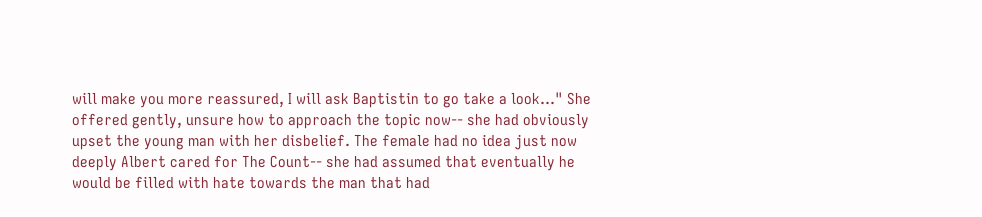will make you more reassured, I will ask Baptistin to go take a look..." She offered gently, unsure how to approach the topic now-- she had obviously upset the young man with her disbelief. The female had no idea just now deeply Albert cared for The Count-- she had assumed that eventually he would be filled with hate towards the man that had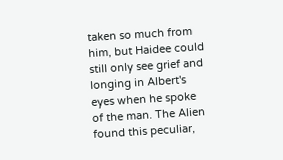taken so much from him, but Haidee could still only see grief and longing in Albert's eyes when he spoke of the man. The Alien found this peculiar,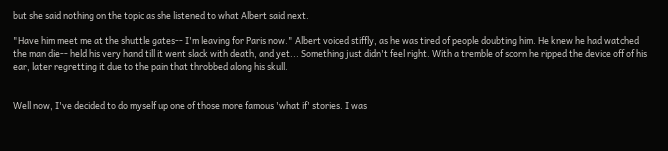but she said nothing on the topic as she listened to what Albert said next.

"Have him meet me at the shuttle gates-- I'm leaving for Paris now." Albert voiced stiffly, as he was tired of people doubting him. He knew he had watched the man die-- held his very hand till it went slack with death, and yet... Something just didn't feel right. With a tremble of scorn he ripped the device off of his ear, later regretting it due to the pain that throbbed along his skull.


Well now, I've decided to do myself up one of those more famous 'what if' stories. I was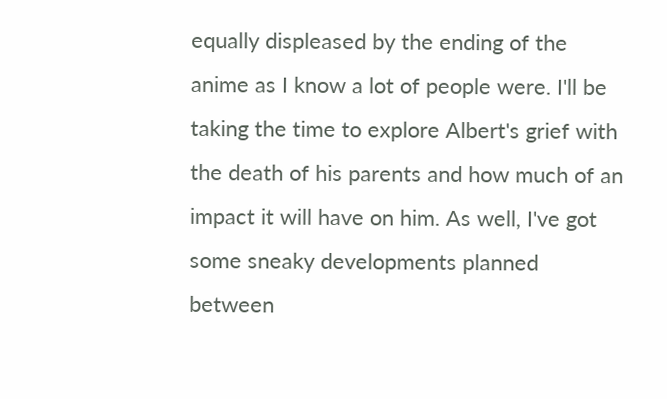equally displeased by the ending of the anime as I know a lot of people were. I'll be taking the time to explore Albert's grief with the death of his parents and how much of an impact it will have on him. As well, I've got some sneaky developments planned between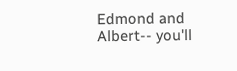Edmond and Albert-- you'll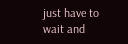just have to wait and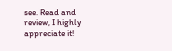see. Read and review, I highly appreciate it!